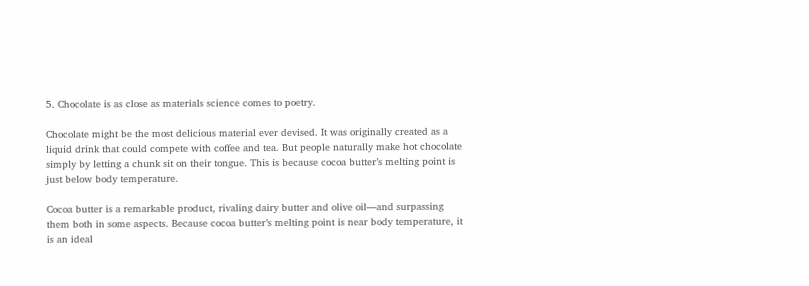5. Chocolate is as close as materials science comes to poetry.

Chocolate might be the most delicious material ever devised. It was originally created as a liquid drink that could compete with coffee and tea. But people naturally make hot chocolate simply by letting a chunk sit on their tongue. This is because cocoa butter’s melting point is just below body temperature.

Cocoa butter is a remarkable product, rivaling dairy butter and olive oil—and surpassing them both in some aspects. Because cocoa butter’s melting point is near body temperature, it is an ideal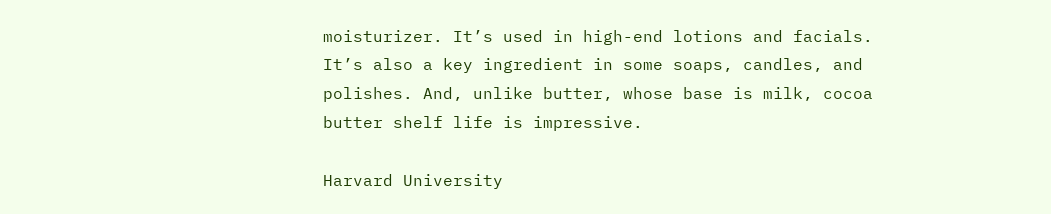moisturizer. It’s used in high-end lotions and facials. It’s also a key ingredient in some soaps, candles, and polishes. And, unlike butter, whose base is milk, cocoa butter shelf life is impressive.

Harvard University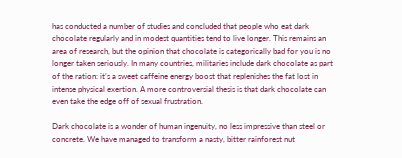has conducted a number of studies and concluded that people who eat dark chocolate regularly and in modest quantities tend to live longer. This remains an area of research, but the opinion that chocolate is categorically bad for you is no longer taken seriously. In many countries, militaries include dark chocolate as part of the ration: it’s a sweet caffeine energy boost that replenishes the fat lost in intense physical exertion. A more controversial thesis is that dark chocolate can even take the edge off of sexual frustration.

Dark chocolate is a wonder of human ingenuity, no less impressive than steel or concrete. We have managed to transform a nasty, bitter rainforest nut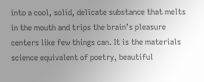into a cool, solid, delicate substance that melts in the mouth and trips the brain’s pleasure centers like few things can. It is the materials science equivalent of poetry, beautiful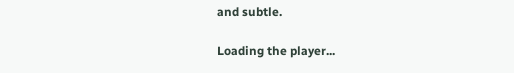and subtle.

Loading the player...